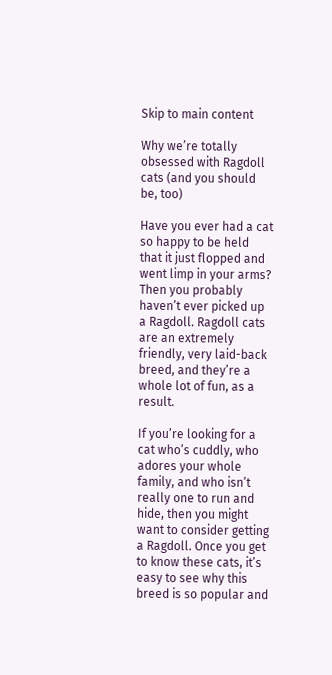Skip to main content

Why we’re totally obsessed with Ragdoll cats (and you should be, too)

Have you ever had a cat so happy to be held that it just flopped and went limp in your arms? Then you probably haven’t ever picked up a Ragdoll. Ragdoll cats are an extremely friendly, very laid-back breed, and they’re a whole lot of fun, as a result.

If you’re looking for a cat who’s cuddly, who adores your whole family, and who isn’t really one to run and hide, then you might want to consider getting a Ragdoll. Once you get to know these cats, it’s easy to see why this breed is so popular and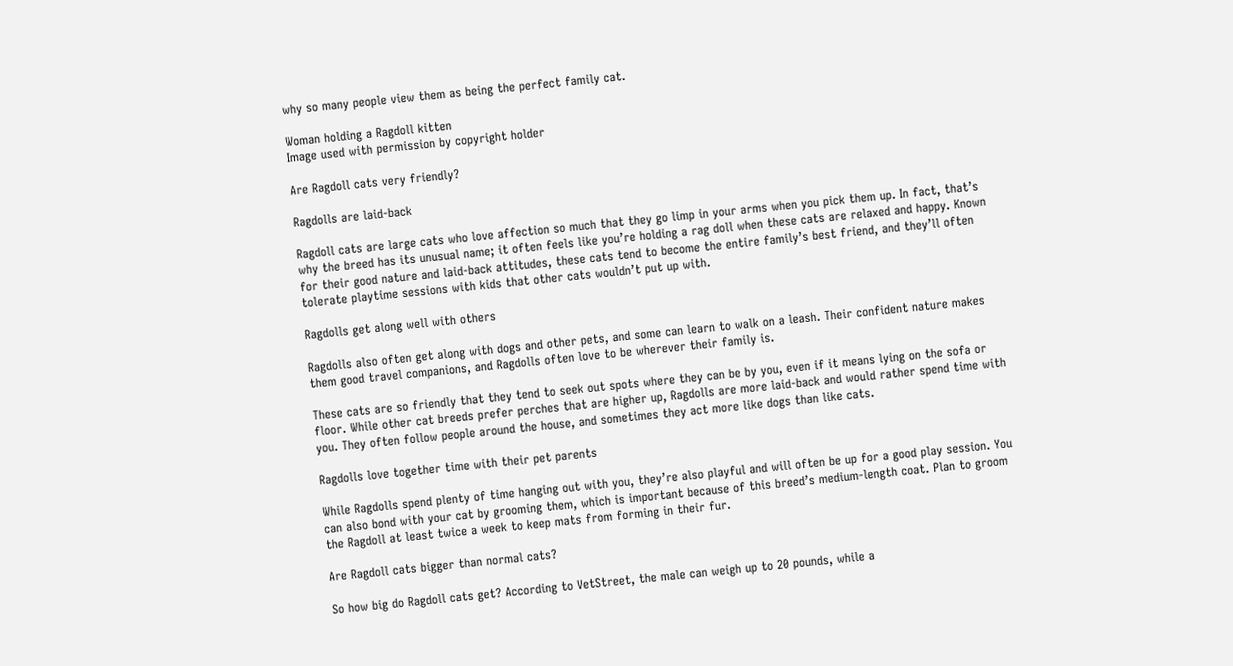why so many people view them as being the perfect family cat.

Woman holding a Ragdoll kitten
Image used with permission by copyright holder

Are Ragdoll cats very friendly?

Ragdolls are laid-back

Ragdoll cats are large cats who love affection so much that they go limp in your arms when you pick them up. In fact, that’s why the breed has its unusual name; it often feels like you’re holding a rag doll when these cats are relaxed and happy. Known for their good nature and laid-back attitudes, these cats tend to become the entire family’s best friend, and they’ll often tolerate playtime sessions with kids that other cats wouldn’t put up with.

Ragdolls get along well with others

Ragdolls also often get along with dogs and other pets, and some can learn to walk on a leash. Their confident nature makes them good travel companions, and Ragdolls often love to be wherever their family is.

These cats are so friendly that they tend to seek out spots where they can be by you, even if it means lying on the sofa or floor. While other cat breeds prefer perches that are higher up, Ragdolls are more laid-back and would rather spend time with you. They often follow people around the house, and sometimes they act more like dogs than like cats.

Ragdolls love together time with their pet parents

While Ragdolls spend plenty of time hanging out with you, they’re also playful and will often be up for a good play session. You can also bond with your cat by grooming them, which is important because of this breed’s medium-length coat. Plan to groom the Ragdoll at least twice a week to keep mats from forming in their fur.

Are Ragdoll cats bigger than normal cats?

So how big do Ragdoll cats get? According to VetStreet, the male can weigh up to 20 pounds, while a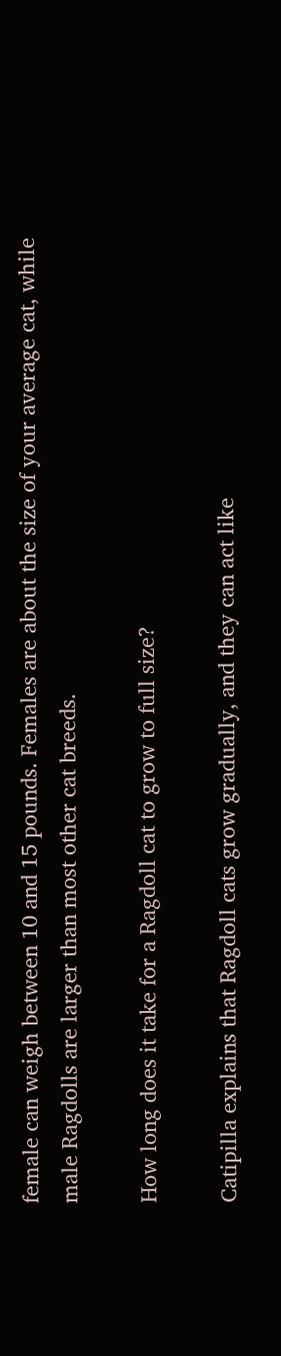female can weigh between 10 and 15 pounds. Females are about the size of your average cat, while male Ragdolls are larger than most other cat breeds.

How long does it take for a Ragdoll cat to grow to full size?

Catipilla explains that Ragdoll cats grow gradually, and they can act like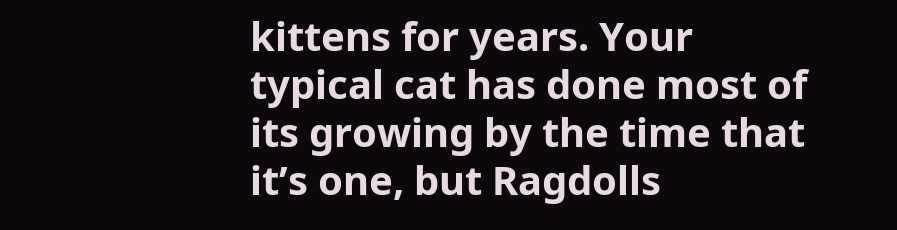kittens for years. Your typical cat has done most of its growing by the time that it’s one, but Ragdolls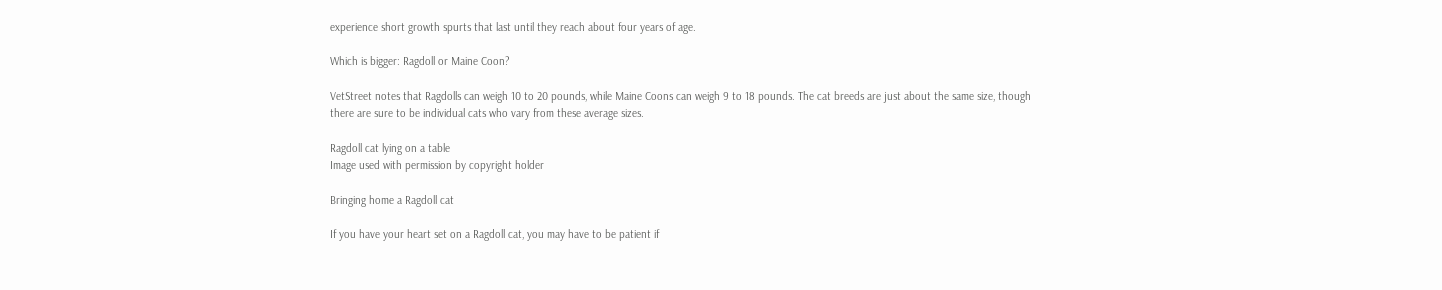experience short growth spurts that last until they reach about four years of age.

Which is bigger: Ragdoll or Maine Coon?

VetStreet notes that Ragdolls can weigh 10 to 20 pounds, while Maine Coons can weigh 9 to 18 pounds. The cat breeds are just about the same size, though there are sure to be individual cats who vary from these average sizes.

Ragdoll cat lying on a table
Image used with permission by copyright holder

Bringing home a Ragdoll cat

If you have your heart set on a Ragdoll cat, you may have to be patient if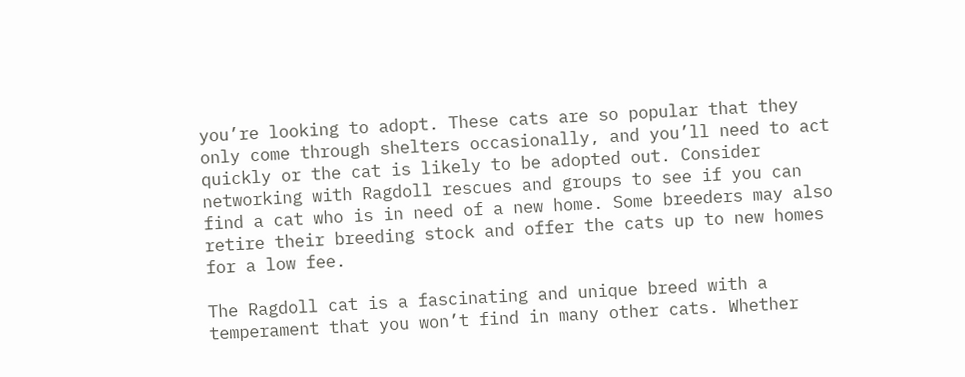you’re looking to adopt. These cats are so popular that they only come through shelters occasionally, and you’ll need to act quickly or the cat is likely to be adopted out. Consider networking with Ragdoll rescues and groups to see if you can find a cat who is in need of a new home. Some breeders may also retire their breeding stock and offer the cats up to new homes for a low fee.

The Ragdoll cat is a fascinating and unique breed with a temperament that you won’t find in many other cats. Whether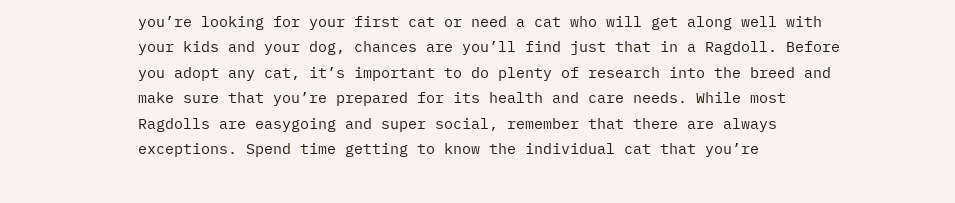you’re looking for your first cat or need a cat who will get along well with your kids and your dog, chances are you’ll find just that in a Ragdoll. Before you adopt any cat, it’s important to do plenty of research into the breed and make sure that you’re prepared for its health and care needs. While most Ragdolls are easygoing and super social, remember that there are always exceptions. Spend time getting to know the individual cat that you’re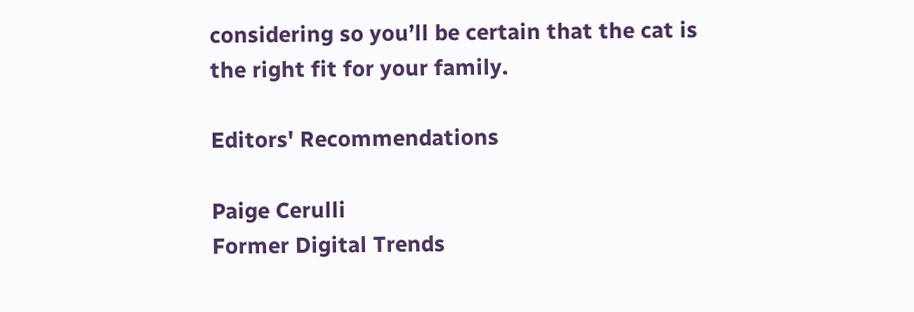considering so you’ll be certain that the cat is the right fit for your family.

Editors' Recommendations

Paige Cerulli
Former Digital Trends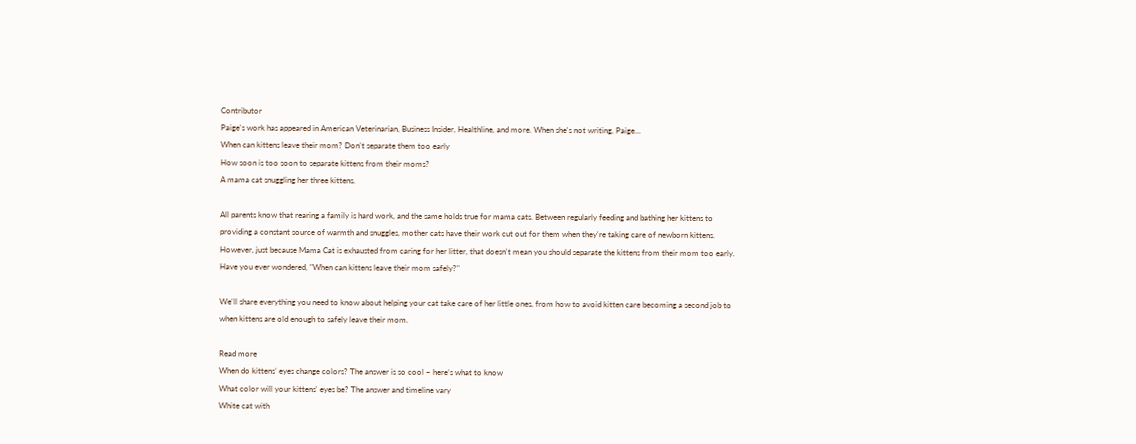Contributor
Paige's work has appeared in American Veterinarian, Business Insider, Healthline, and more. When she's not writing, Paige…
When can kittens leave their mom? Don’t separate them too early
How soon is too soon to separate kittens from their moms?
A mama cat snuggling her three kittens.

All parents know that rearing a family is hard work, and the same holds true for mama cats. Between regularly feeding and bathing her kittens to providing a constant source of warmth and snuggles, mother cats have their work cut out for them when they're taking care of newborn kittens. However, just because Mama Cat is exhausted from caring for her litter, that doesn't mean you should separate the kittens from their mom too early. Have you ever wondered, "When can kittens leave their mom safely?"

We'll share everything you need to know about helping your cat take care of her little ones, from how to avoid kitten care becoming a second job to when kittens are old enough to safely leave their mom.

Read more
When do kittens’ eyes change colors? The answer is so cool – here’s what to know
What color will your kittens' eyes be? The answer and timeline vary
White cat with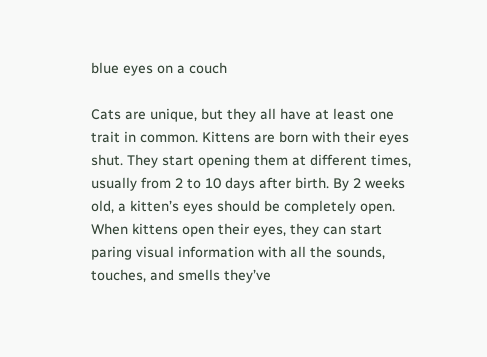blue eyes on a couch

Cats are unique, but they all have at least one trait in common. Kittens are born with their eyes shut. They start opening them at different times, usually from 2 to 10 days after birth. By 2 weeks old, a kitten’s eyes should be completely open.
When kittens open their eyes, they can start paring visual information with all the sounds, touches, and smells they’ve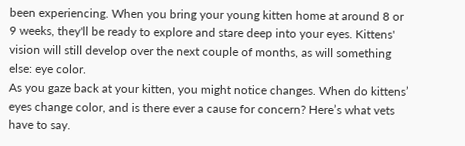been experiencing. When you bring your young kitten home at around 8 or 9 weeks, they'll be ready to explore and stare deep into your eyes. Kittens' vision will still develop over the next couple of months, as will something else: eye color.
As you gaze back at your kitten, you might notice changes. When do kittens’ eyes change color, and is there ever a cause for concern? Here’s what vets have to say.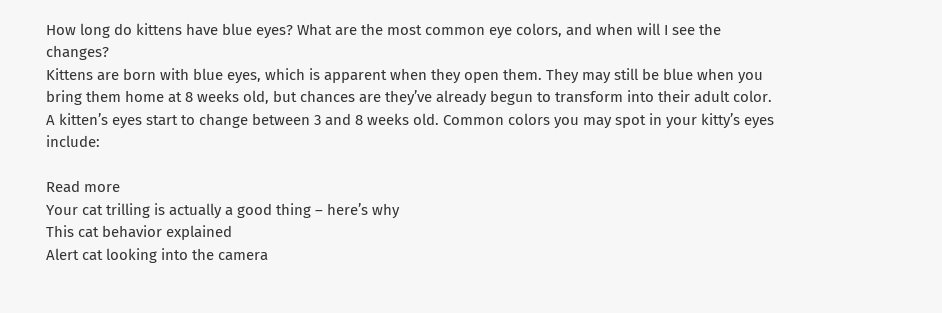How long do kittens have blue eyes? What are the most common eye colors, and when will I see the changes?
Kittens are born with blue eyes, which is apparent when they open them. They may still be blue when you bring them home at 8 weeks old, but chances are they’ve already begun to transform into their adult color. A kitten’s eyes start to change between 3 and 8 weeks old. Common colors you may spot in your kitty’s eyes include:

Read more
Your cat trilling is actually a good thing – here’s why
This cat behavior explained
Alert cat looking into the camera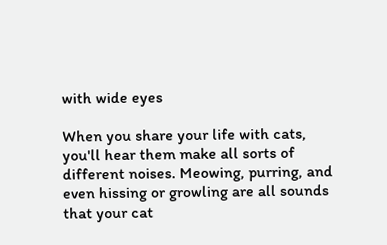with wide eyes

When you share your life with cats, you'll hear them make all sorts of different noises. Meowing, purring, and even hissing or growling are all sounds that your cat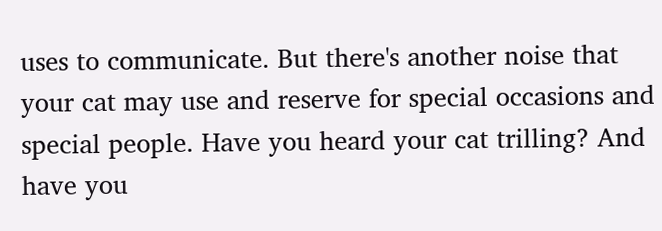uses to communicate. But there's another noise that your cat may use and reserve for special occasions and special people. Have you heard your cat trilling? And have you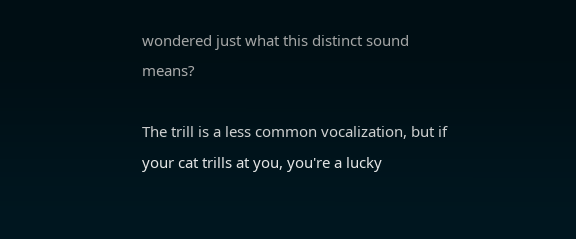wondered just what this distinct sound means?

The trill is a less common vocalization, but if your cat trills at you, you're a lucky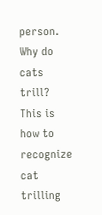person. Why do cats trill? This is how to recognize cat trilling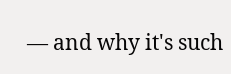— and why it's such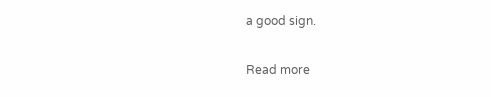a good sign.

Read more